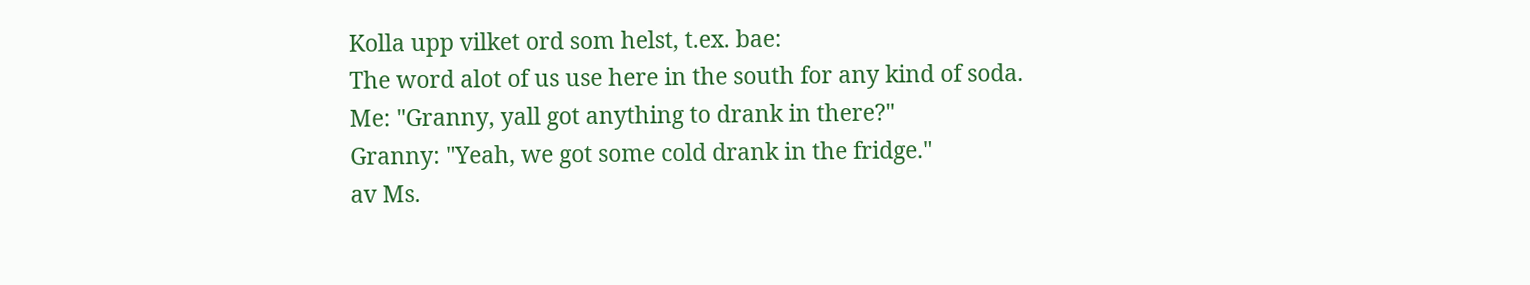Kolla upp vilket ord som helst, t.ex. bae:
The word alot of us use here in the south for any kind of soda.
Me: "Granny, yall got anything to drank in there?"
Granny: "Yeah, we got some cold drank in the fridge."
av Ms.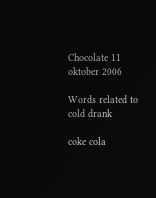Chocolate 11 oktober 2006

Words related to cold drank

coke cola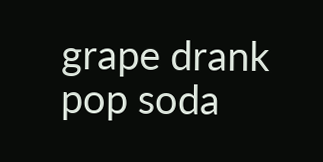grape drank pop soda